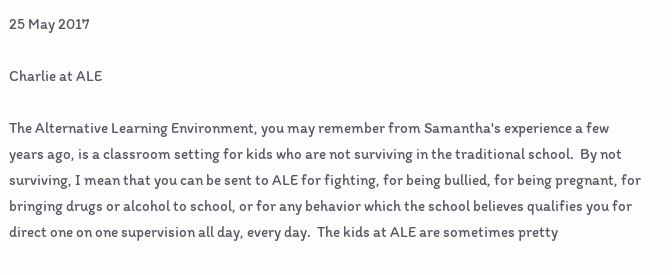25 May 2017

Charlie at ALE

The Alternative Learning Environment, you may remember from Samantha's experience a few years ago, is a classroom setting for kids who are not surviving in the traditional school.  By not surviving, I mean that you can be sent to ALE for fighting, for being bullied, for being pregnant, for bringing drugs or alcohol to school, or for any behavior which the school believes qualifies you for direct one on one supervision all day, every day.  The kids at ALE are sometimes pretty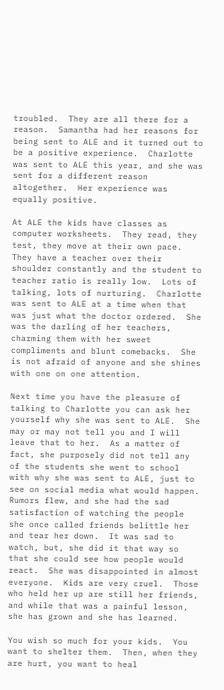troubled.  They are all there for a reason.  Samantha had her reasons for being sent to ALE and it turned out to be a positive experience.  Charlotte was sent to ALE this year, and she was sent for a different reason altogether.  Her experience was equally positive.

At ALE the kids have classes as computer worksheets.  They read, they test, they move at their own pace.  They have a teacher over their shoulder constantly and the student to teacher ratio is really low.  Lots of talking, lots of nurturing.  Charlotte was sent to ALE at a time when that was just what the doctor ordered.  She was the darling of her teachers, charming them with her sweet compliments and blunt comebacks.  She is not afraid of anyone and she shines with one on one attention.

Next time you have the pleasure of talking to Charlotte you can ask her yourself why she was sent to ALE.  She may or may not tell you and I will leave that to her.  As a matter of fact, she purposely did not tell any of the students she went to school with why she was sent to ALE, just to see on social media what would happen.  Rumors flew, and she had the sad satisfaction of watching the people she once called friends belittle her and tear her down.  It was sad to watch, but, she did it that way so that she could see how people would react.  She was disappointed in almost everyone.  Kids are very cruel.  Those who held her up are still her friends, and while that was a painful lesson, she has grown and she has learned.

You wish so much for your kids.  You want to shelter them.  Then, when they are hurt, you want to heal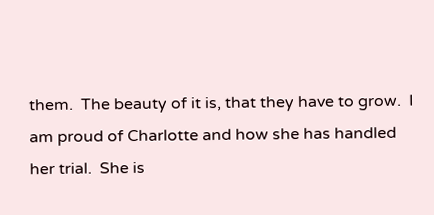them.  The beauty of it is, that they have to grow.  I am proud of Charlotte and how she has handled her trial.  She is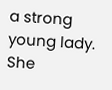a strong young lady.  She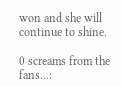won and she will continue to shine.

0 screams from the fans...: